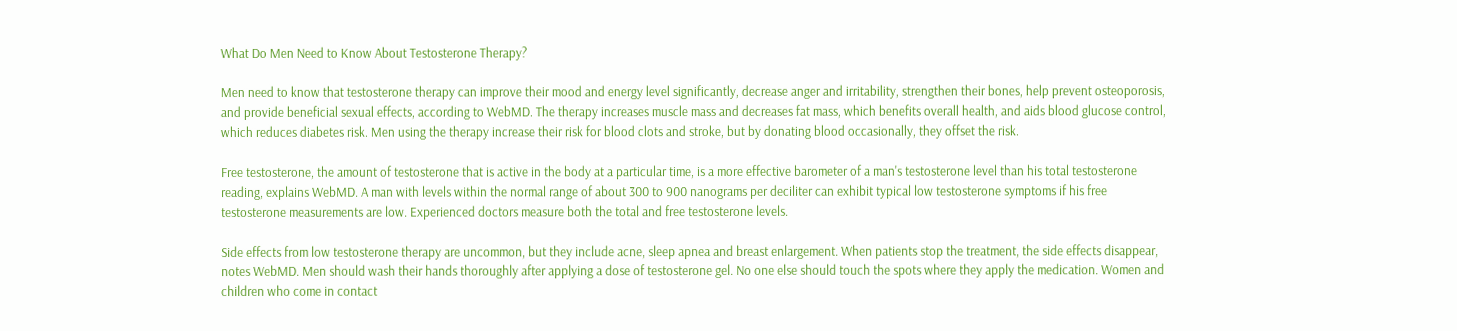What Do Men Need to Know About Testosterone Therapy?

Men need to know that testosterone therapy can improve their mood and energy level significantly, decrease anger and irritability, strengthen their bones, help prevent osteoporosis, and provide beneficial sexual effects, according to WebMD. The therapy increases muscle mass and decreases fat mass, which benefits overall health, and aids blood glucose control, which reduces diabetes risk. Men using the therapy increase their risk for blood clots and stroke, but by donating blood occasionally, they offset the risk.

Free testosterone, the amount of testosterone that is active in the body at a particular time, is a more effective barometer of a man's testosterone level than his total testosterone reading, explains WebMD. A man with levels within the normal range of about 300 to 900 nanograms per deciliter can exhibit typical low testosterone symptoms if his free testosterone measurements are low. Experienced doctors measure both the total and free testosterone levels.

Side effects from low testosterone therapy are uncommon, but they include acne, sleep apnea and breast enlargement. When patients stop the treatment, the side effects disappear, notes WebMD. Men should wash their hands thoroughly after applying a dose of testosterone gel. No one else should touch the spots where they apply the medication. Women and children who come in contact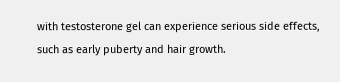with testosterone gel can experience serious side effects, such as early puberty and hair growth.